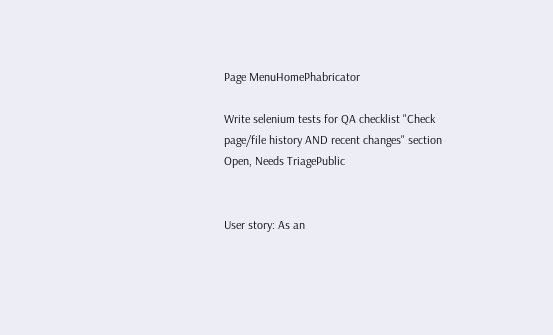Page MenuHomePhabricator

Write selenium tests for QA checklist "Check page/file history AND recent changes" section
Open, Needs TriagePublic


User story: As an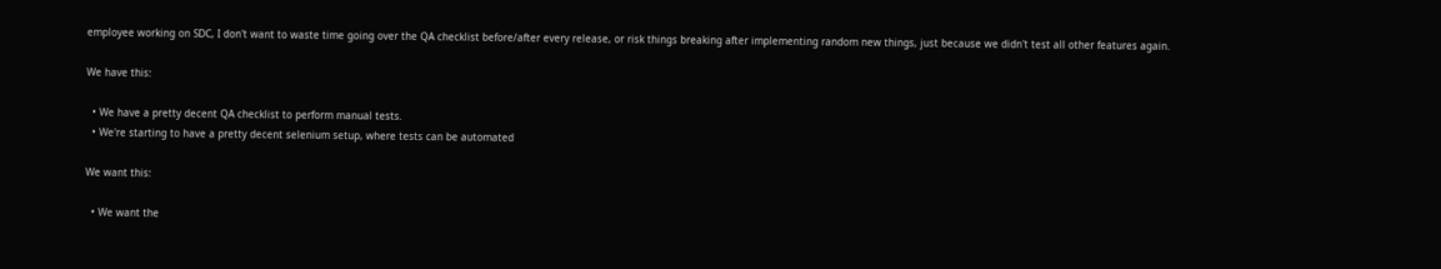employee working on SDC, I don't want to waste time going over the QA checklist before/after every release, or risk things breaking after implementing random new things, just because we didn't test all other features again.

We have this:

  • We have a pretty decent QA checklist to perform manual tests.
  • We're starting to have a pretty decent selenium setup, where tests can be automated

We want this:

  • We want the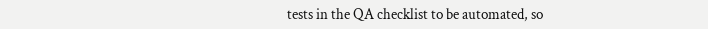tests in the QA checklist to be automated, so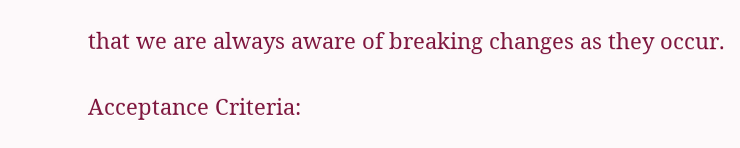that we are always aware of breaking changes as they occur.

Acceptance Criteria: